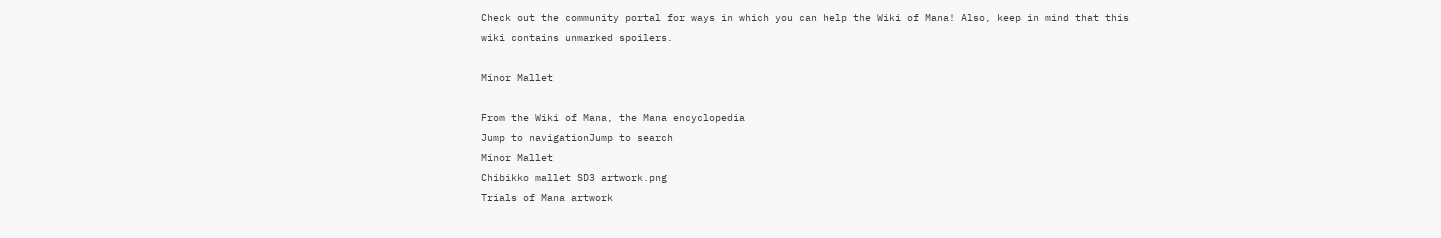Check out the community portal for ways in which you can help the Wiki of Mana! Also, keep in mind that this wiki contains unmarked spoilers.

Minor Mallet

From the Wiki of Mana, the Mana encyclopedia
Jump to navigationJump to search
Minor Mallet
Chibikko mallet SD3 artwork.png
Trials of Mana artwork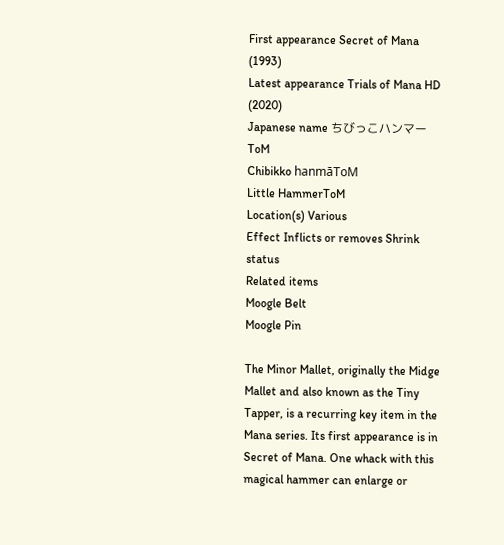First appearance Secret of Mana (1993)
Latest appearance Trials of Mana HD (2020)
Japanese name ちびっこハンマーToM
Chibikko hanmāToM
Little HammerToM
Location(s) Various
Effect Inflicts or removes Shrink status
Related items
Moogle Belt
Moogle Pin

The Minor Mallet, originally the Midge Mallet and also known as the Tiny Tapper, is a recurring key item in the Mana series. Its first appearance is in Secret of Mana. One whack with this magical hammer can enlarge or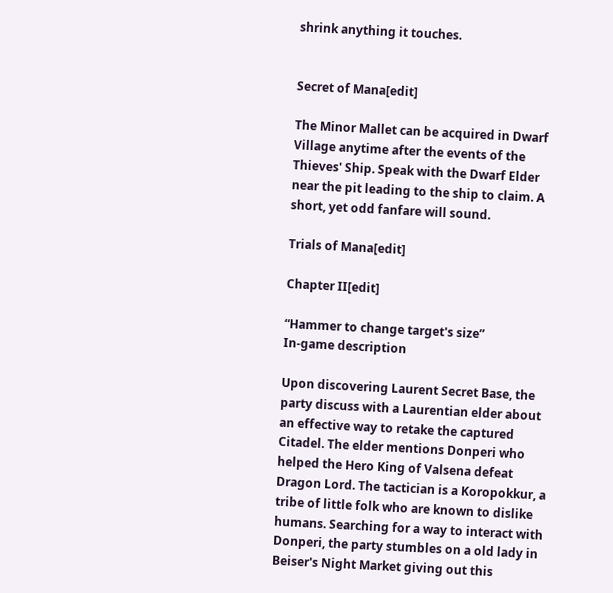shrink anything it touches.


Secret of Mana[edit]

The Minor Mallet can be acquired in Dwarf Village anytime after the events of the Thieves' Ship. Speak with the Dwarf Elder near the pit leading to the ship to claim. A short, yet odd fanfare will sound.

Trials of Mana[edit]

Chapter II[edit]

“Hammer to change target's size”
In-game description

Upon discovering Laurent Secret Base, the party discuss with a Laurentian elder about an effective way to retake the captured Citadel. The elder mentions Donperi who helped the Hero King of Valsena defeat Dragon Lord. The tactician is a Koropokkur, a tribe of little folk who are known to dislike humans. Searching for a way to interact with Donperi, the party stumbles on a old lady in Beiser's Night Market giving out this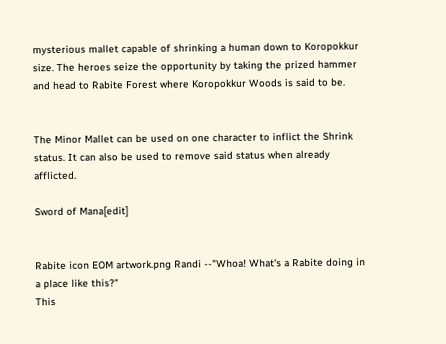mysterious mallet capable of shrinking a human down to Koropokkur size. The heroes seize the opportunity by taking the prized hammer and head to Rabite Forest where Koropokkur Woods is said to be.


The Minor Mallet can be used on one character to inflict the Shrink status. It can also be used to remove said status when already afflicted.

Sword of Mana[edit]


Rabite icon EOM artwork.png Randi --"Whoa! What's a Rabite doing in a place like this?"
This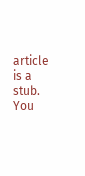article is a stub. You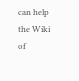can help the Wiki of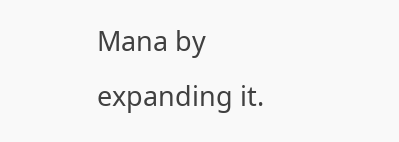Mana by expanding it.